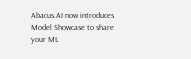Abacus.AI now introduces Model Showcase to share your ML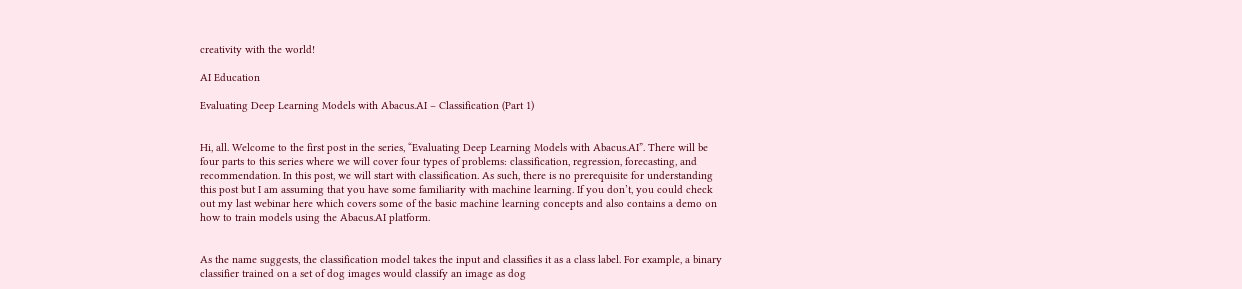creativity with the world!

AI Education

Evaluating Deep Learning Models with Abacus.AI – Classification (Part 1)


Hi, all. Welcome to the first post in the series, “Evaluating Deep Learning Models with Abacus.AI”. There will be four parts to this series where we will cover four types of problems: classification, regression, forecasting, and recommendation. In this post, we will start with classification. As such, there is no prerequisite for understanding this post but I am assuming that you have some familiarity with machine learning. If you don’t, you could check out my last webinar here which covers some of the basic machine learning concepts and also contains a demo on how to train models using the Abacus.AI platform.


As the name suggests, the classification model takes the input and classifies it as a class label. For example, a binary classifier trained on a set of dog images would classify an image as dog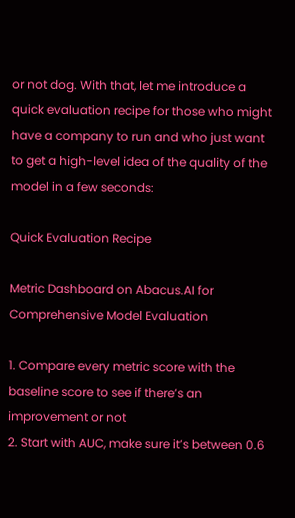or not dog. With that, let me introduce a quick evaluation recipe for those who might have a company to run and who just want to get a high-level idea of the quality of the model in a few seconds:

Quick Evaluation Recipe

Metric Dashboard on Abacus.AI for Comprehensive Model Evaluation

1. Compare every metric score with the baseline score to see if there’s an improvement or not
2. Start with AUC, make sure it’s between 0.6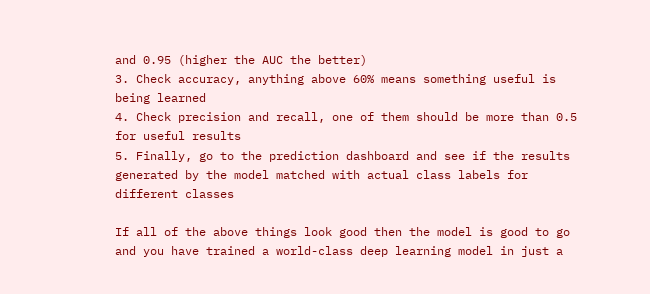and 0.95 (higher the AUC the better)
3. Check accuracy, anything above 60% means something useful is being learned
4. Check precision and recall, one of them should be more than 0.5 for useful results
5. Finally, go to the prediction dashboard and see if the results generated by the model matched with actual class labels for different classes

If all of the above things look good then the model is good to go and you have trained a world-class deep learning model in just a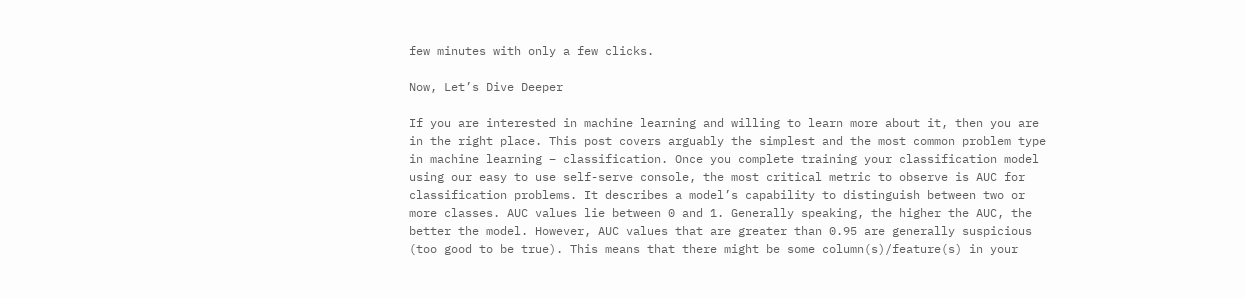few minutes with only a few clicks.

Now, Let’s Dive Deeper

If you are interested in machine learning and willing to learn more about it, then you are in the right place. This post covers arguably the simplest and the most common problem type in machine learning – classification. Once you complete training your classification model using our easy to use self-serve console, the most critical metric to observe is AUC for classification problems. It describes a model’s capability to distinguish between two or more classes. AUC values lie between 0 and 1. Generally speaking, the higher the AUC, the better the model. However, AUC values that are greater than 0.95 are generally suspicious (too good to be true). This means that there might be some column(s)/feature(s) in your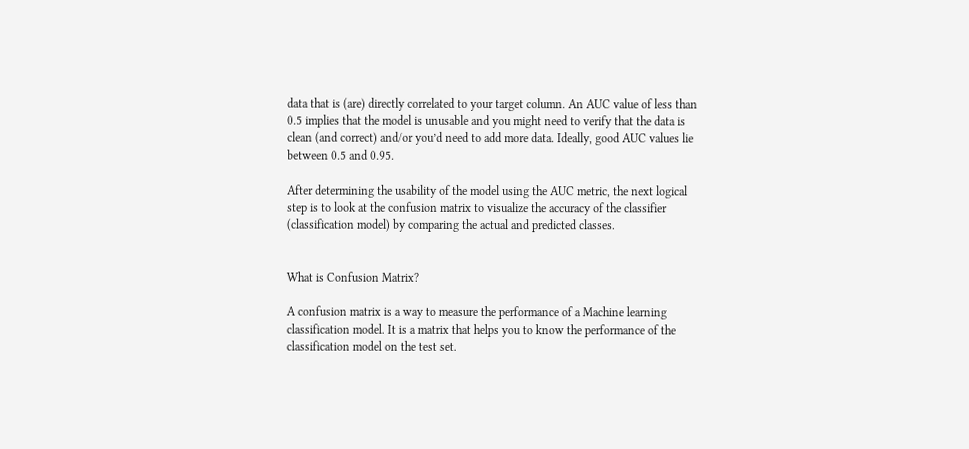data that is (are) directly correlated to your target column. An AUC value of less than 0.5 implies that the model is unusable and you might need to verify that the data is clean (and correct) and/or you’d need to add more data. Ideally, good AUC values lie between 0.5 and 0.95.

After determining the usability of the model using the AUC metric, the next logical step is to look at the confusion matrix to visualize the accuracy of the classifier (classification model) by comparing the actual and predicted classes.


What is Confusion Matrix?

A confusion matrix is a way to measure the performance of a Machine learning classification model. It is a matrix that helps you to know the performance of the classification model on the test set.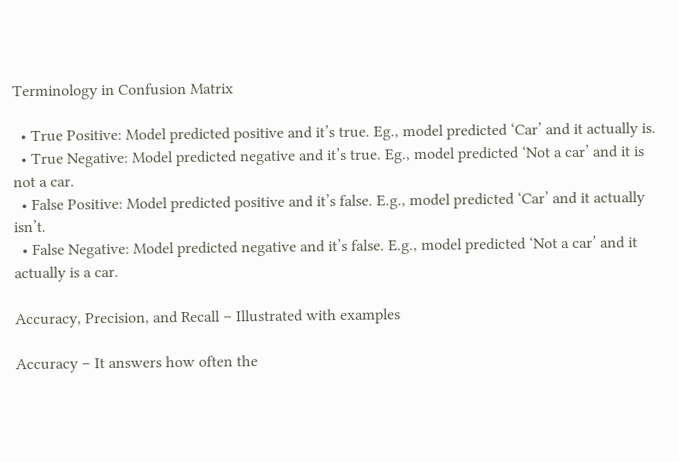Terminology in Confusion Matrix

  • True Positive: Model predicted positive and it’s true. Eg., model predicted ‘Car’ and it actually is.
  • True Negative: Model predicted negative and it’s true. Eg., model predicted ‘Not a car’ and it is not a car.
  • False Positive: Model predicted positive and it’s false. E.g., model predicted ‘Car’ and it actually isn’t.
  • False Negative: Model predicted negative and it’s false. E.g., model predicted ‘Not a car’ and it actually is a car.

Accuracy, Precision, and Recall – Illustrated with examples

Accuracy – It answers how often the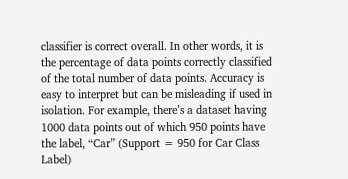classifier is correct overall. In other words, it is the percentage of data points correctly classified of the total number of data points. Accuracy is easy to interpret but can be misleading if used in isolation. For example, there’s a dataset having 1000 data points out of which 950 points have the label, “Car” (Support = 950 for Car Class Label)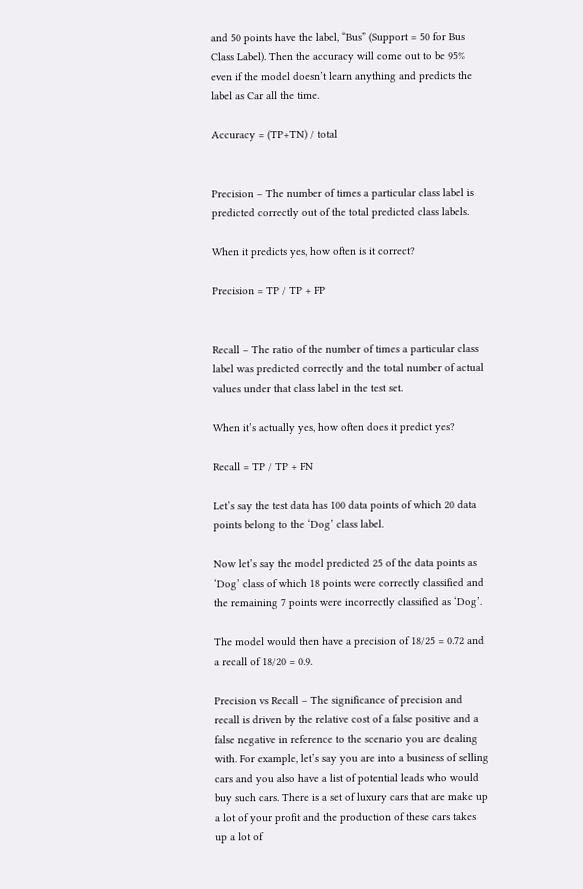and 50 points have the label, “Bus” (Support = 50 for Bus Class Label). Then the accuracy will come out to be 95% even if the model doesn’t learn anything and predicts the label as Car all the time.

Accuracy = (TP+TN) / total


Precision – The number of times a particular class label is predicted correctly out of the total predicted class labels.

When it predicts yes, how often is it correct?

Precision = TP / TP + FP


Recall – The ratio of the number of times a particular class label was predicted correctly and the total number of actual values under that class label in the test set.

When it’s actually yes, how often does it predict yes?

Recall = TP / TP + FN

Let’s say the test data has 100 data points of which 20 data points belong to the ‘Dog’ class label.

Now let’s say the model predicted 25 of the data points as ‘Dog’ class of which 18 points were correctly classified and the remaining 7 points were incorrectly classified as ‘Dog’.

The model would then have a precision of 18/25 = 0.72 and a recall of 18/20 = 0.9.

Precision vs Recall – The significance of precision and recall is driven by the relative cost of a false positive and a false negative in reference to the scenario you are dealing with. For example, let’s say you are into a business of selling cars and you also have a list of potential leads who would buy such cars. There is a set of luxury cars that are make up a lot of your profit and the production of these cars takes up a lot of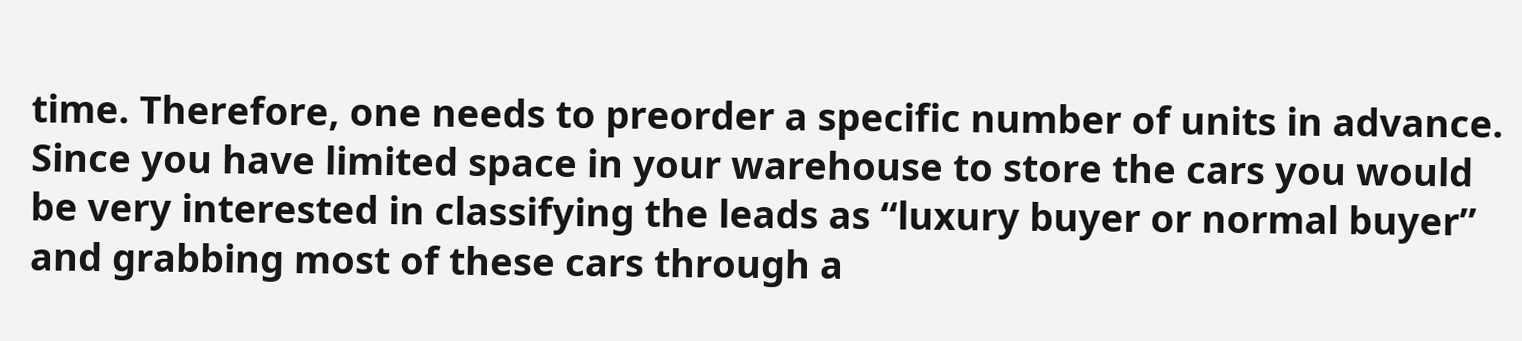time. Therefore, one needs to preorder a specific number of units in advance. Since you have limited space in your warehouse to store the cars you would be very interested in classifying the leads as “luxury buyer or normal buyer” and grabbing most of these cars through a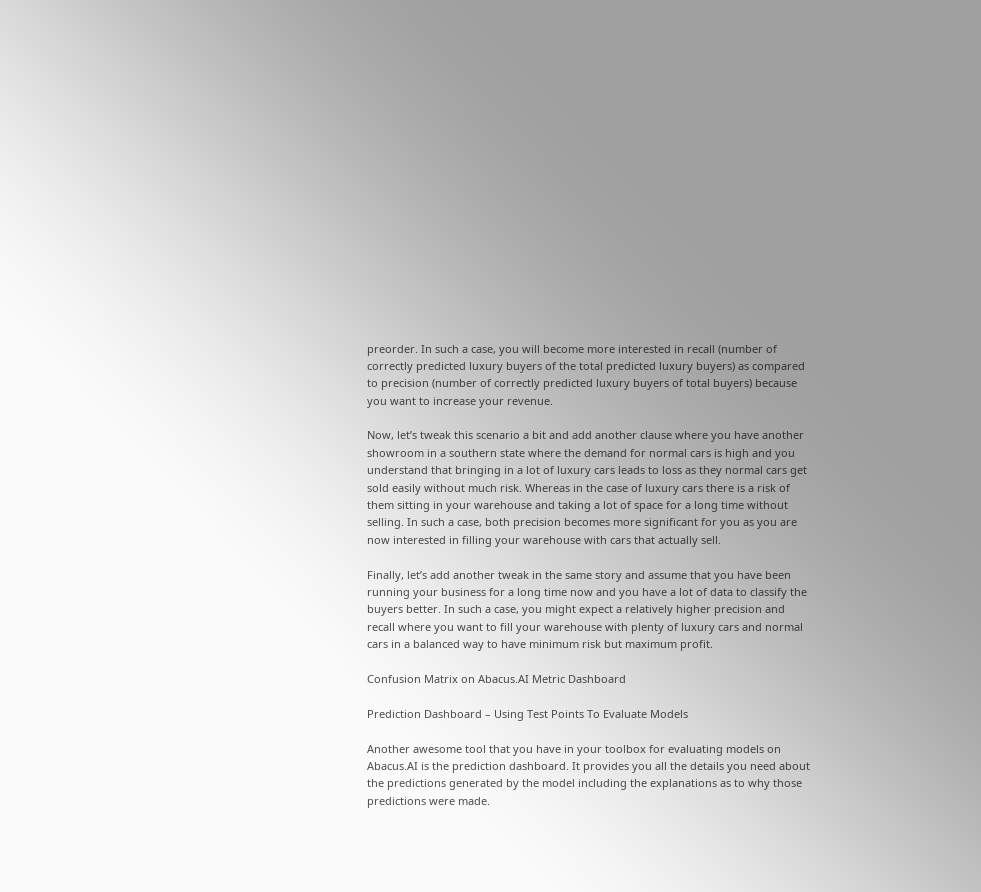preorder. In such a case, you will become more interested in recall (number of correctly predicted luxury buyers of the total predicted luxury buyers) as compared to precision (number of correctly predicted luxury buyers of total buyers) because you want to increase your revenue.

Now, let’s tweak this scenario a bit and add another clause where you have another showroom in a southern state where the demand for normal cars is high and you understand that bringing in a lot of luxury cars leads to loss as they normal cars get sold easily without much risk. Whereas in the case of luxury cars there is a risk of them sitting in your warehouse and taking a lot of space for a long time without selling. In such a case, both precision becomes more significant for you as you are now interested in filling your warehouse with cars that actually sell.

Finally, let’s add another tweak in the same story and assume that you have been running your business for a long time now and you have a lot of data to classify the buyers better. In such a case, you might expect a relatively higher precision and recall where you want to fill your warehouse with plenty of luxury cars and normal cars in a balanced way to have minimum risk but maximum profit.

Confusion Matrix on Abacus.AI Metric Dashboard

Prediction Dashboard – Using Test Points To Evaluate Models

Another awesome tool that you have in your toolbox for evaluating models on Abacus.AI is the prediction dashboard. It provides you all the details you need about the predictions generated by the model including the explanations as to why those predictions were made.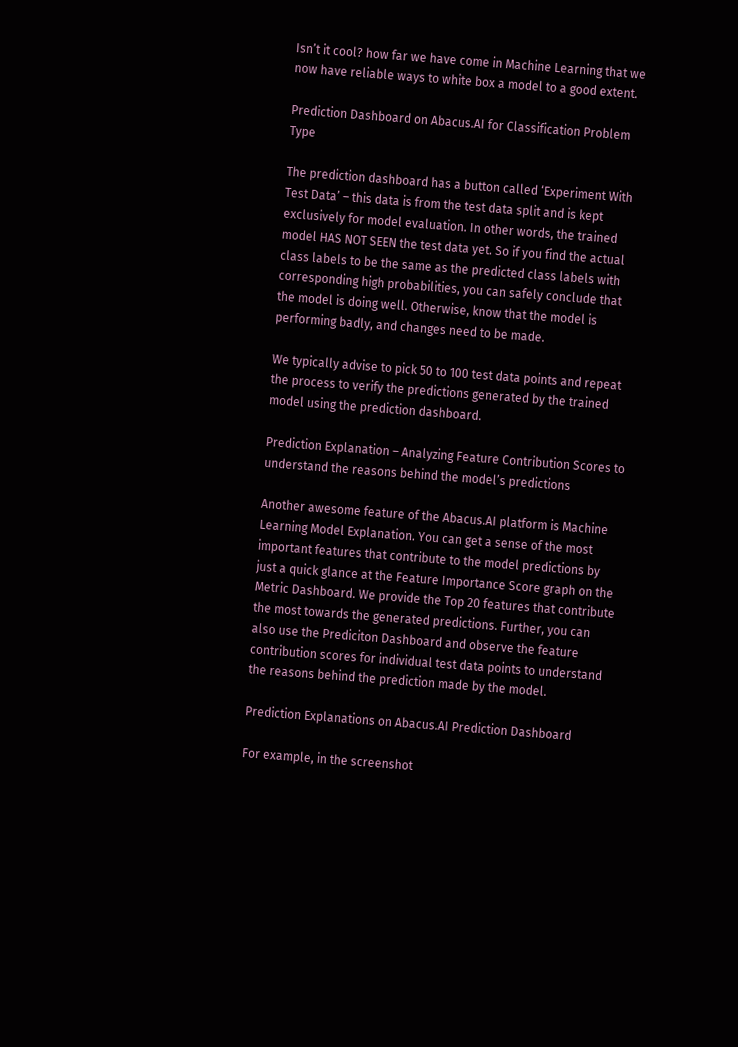Isn’t it cool? how far we have come in Machine Learning that we now have reliable ways to white box a model to a good extent.

Prediction Dashboard on Abacus.AI for Classification Problem Type

The prediction dashboard has a button called ‘Experiment With Test Data’ – this data is from the test data split and is kept exclusively for model evaluation. In other words, the trained model HAS NOT SEEN the test data yet. So if you find the actual class labels to be the same as the predicted class labels with corresponding high probabilities, you can safely conclude that the model is doing well. Otherwise, know that the model is performing badly, and changes need to be made.

We typically advise to pick 50 to 100 test data points and repeat the process to verify the predictions generated by the trained model using the prediction dashboard.

Prediction Explanation – Analyzing Feature Contribution Scores to understand the reasons behind the model’s predictions

Another awesome feature of the Abacus.AI platform is Machine Learning Model Explanation. You can get a sense of the most important features that contribute to the model predictions by just a quick glance at the Feature Importance Score graph on the Metric Dashboard. We provide the Top 20 features that contribute the most towards the generated predictions. Further, you can also use the Prediciton Dashboard and observe the feature contribution scores for individual test data points to understand the reasons behind the prediction made by the model.

Prediction Explanations on Abacus.AI Prediction Dashboard

For example, in the screenshot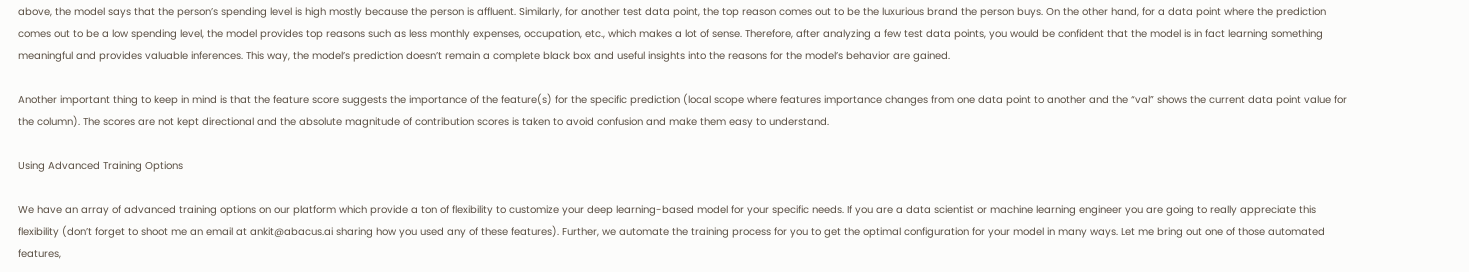above, the model says that the person’s spending level is high mostly because the person is affluent. Similarly, for another test data point, the top reason comes out to be the luxurious brand the person buys. On the other hand, for a data point where the prediction comes out to be a low spending level, the model provides top reasons such as less monthly expenses, occupation, etc., which makes a lot of sense. Therefore, after analyzing a few test data points, you would be confident that the model is in fact learning something meaningful and provides valuable inferences. This way, the model’s prediction doesn’t remain a complete black box and useful insights into the reasons for the model’s behavior are gained.

Another important thing to keep in mind is that the feature score suggests the importance of the feature(s) for the specific prediction (local scope where features importance changes from one data point to another and the “val” shows the current data point value for the column). The scores are not kept directional and the absolute magnitude of contribution scores is taken to avoid confusion and make them easy to understand.

Using Advanced Training Options

We have an array of advanced training options on our platform which provide a ton of flexibility to customize your deep learning-based model for your specific needs. If you are a data scientist or machine learning engineer you are going to really appreciate this flexibility (don’t forget to shoot me an email at ankit@abacus.ai sharing how you used any of these features). Further, we automate the training process for you to get the optimal configuration for your model in many ways. Let me bring out one of those automated features,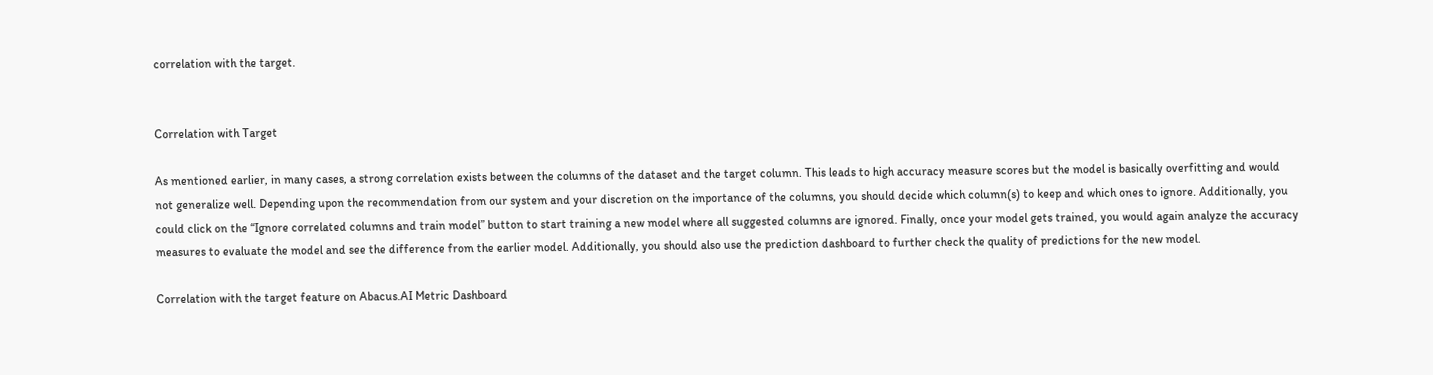correlation with the target.


Correlation with Target

As mentioned earlier, in many cases, a strong correlation exists between the columns of the dataset and the target column. This leads to high accuracy measure scores but the model is basically overfitting and would not generalize well. Depending upon the recommendation from our system and your discretion on the importance of the columns, you should decide which column(s) to keep and which ones to ignore. Additionally, you could click on the “Ignore correlated columns and train model” button to start training a new model where all suggested columns are ignored. Finally, once your model gets trained, you would again analyze the accuracy measures to evaluate the model and see the difference from the earlier model. Additionally, you should also use the prediction dashboard to further check the quality of predictions for the new model.

Correlation with the target feature on Abacus.AI Metric Dashboard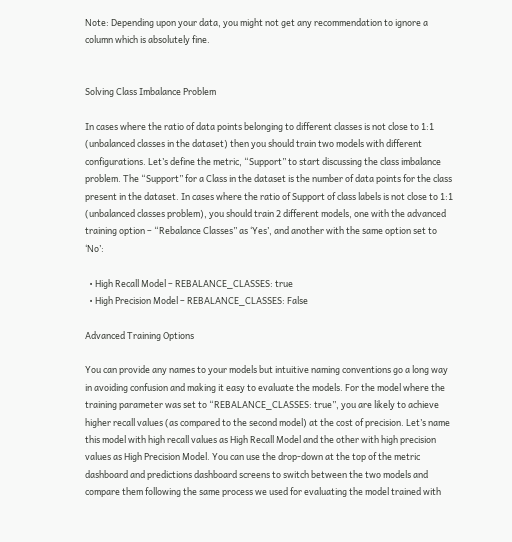Note: Depending upon your data, you might not get any recommendation to ignore a column which is absolutely fine.


Solving Class Imbalance Problem

In cases where the ratio of data points belonging to different classes is not close to 1:1 (unbalanced classes in the dataset) then you should train two models with different configurations. Let’s define the metric, “Support” to start discussing the class imbalance problem. The “Support” for a Class in the dataset is the number of data points for the class present in the dataset. In cases where the ratio of Support of class labels is not close to 1:1 (unbalanced classes problem), you should train 2 different models, one with the advanced training option – “Rebalance Classes” as ‘Yes’, and another with the same option set to ‘No’:

  • High Recall Model – REBALANCE_CLASSES: true
  • High Precision Model – REBALANCE_CLASSES: False

Advanced Training Options

You can provide any names to your models but intuitive naming conventions go a long way in avoiding confusion and making it easy to evaluate the models. For the model where the training parameter was set to “REBALANCE_CLASSES: true”, you are likely to achieve higher recall values (as compared to the second model) at the cost of precision. Let’s name this model with high recall values as High Recall Model and the other with high precision values as High Precision Model. You can use the drop-down at the top of the metric dashboard and predictions dashboard screens to switch between the two models and compare them following the same process we used for evaluating the model trained with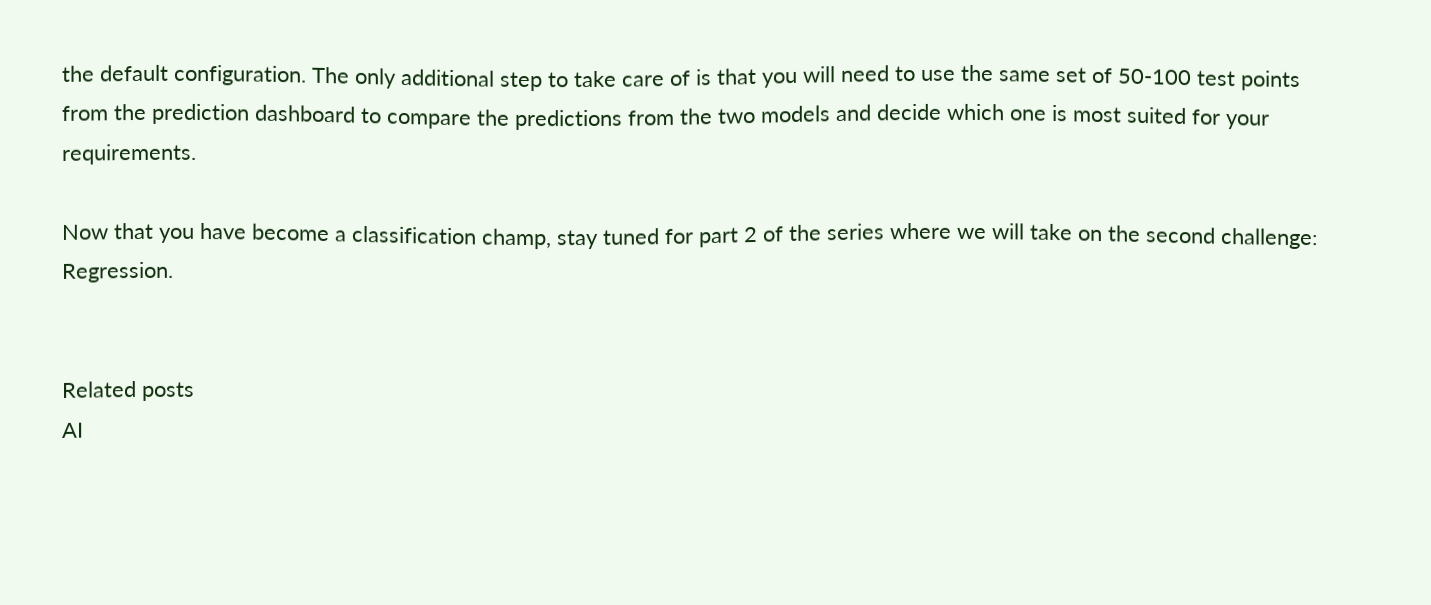the default configuration. The only additional step to take care of is that you will need to use the same set of 50-100 test points from the prediction dashboard to compare the predictions from the two models and decide which one is most suited for your requirements.

Now that you have become a classification champ, stay tuned for part 2 of the series where we will take on the second challenge: Regression.


Related posts
AI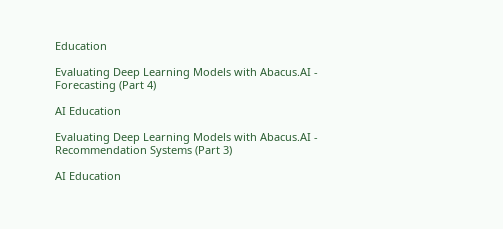Education

Evaluating Deep Learning Models with Abacus.AI - Forecasting (Part 4)

AI Education

Evaluating Deep Learning Models with Abacus.AI - Recommendation Systems (Part 3)

AI Education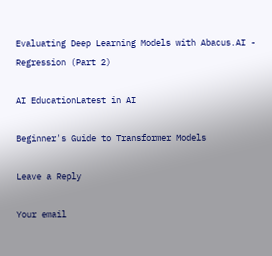Evaluating Deep Learning Models with Abacus.AI - Regression (Part 2)

AI EducationLatest in AI

Beginner's Guide to Transformer Models

Leave a Reply

Your email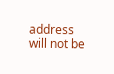address will not be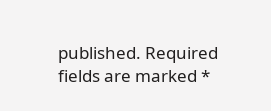published. Required fields are marked *